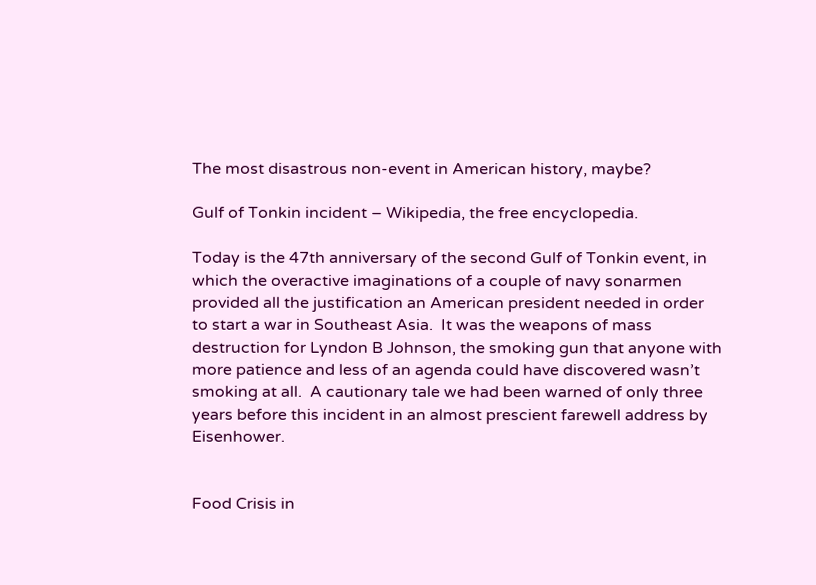The most disastrous non-event in American history, maybe?

Gulf of Tonkin incident – Wikipedia, the free encyclopedia.

Today is the 47th anniversary of the second Gulf of Tonkin event, in which the overactive imaginations of a couple of navy sonarmen provided all the justification an American president needed in order to start a war in Southeast Asia.  It was the weapons of mass destruction for Lyndon B Johnson, the smoking gun that anyone with more patience and less of an agenda could have discovered wasn’t smoking at all.  A cautionary tale we had been warned of only three years before this incident in an almost prescient farewell address by Eisenhower.


Food Crisis in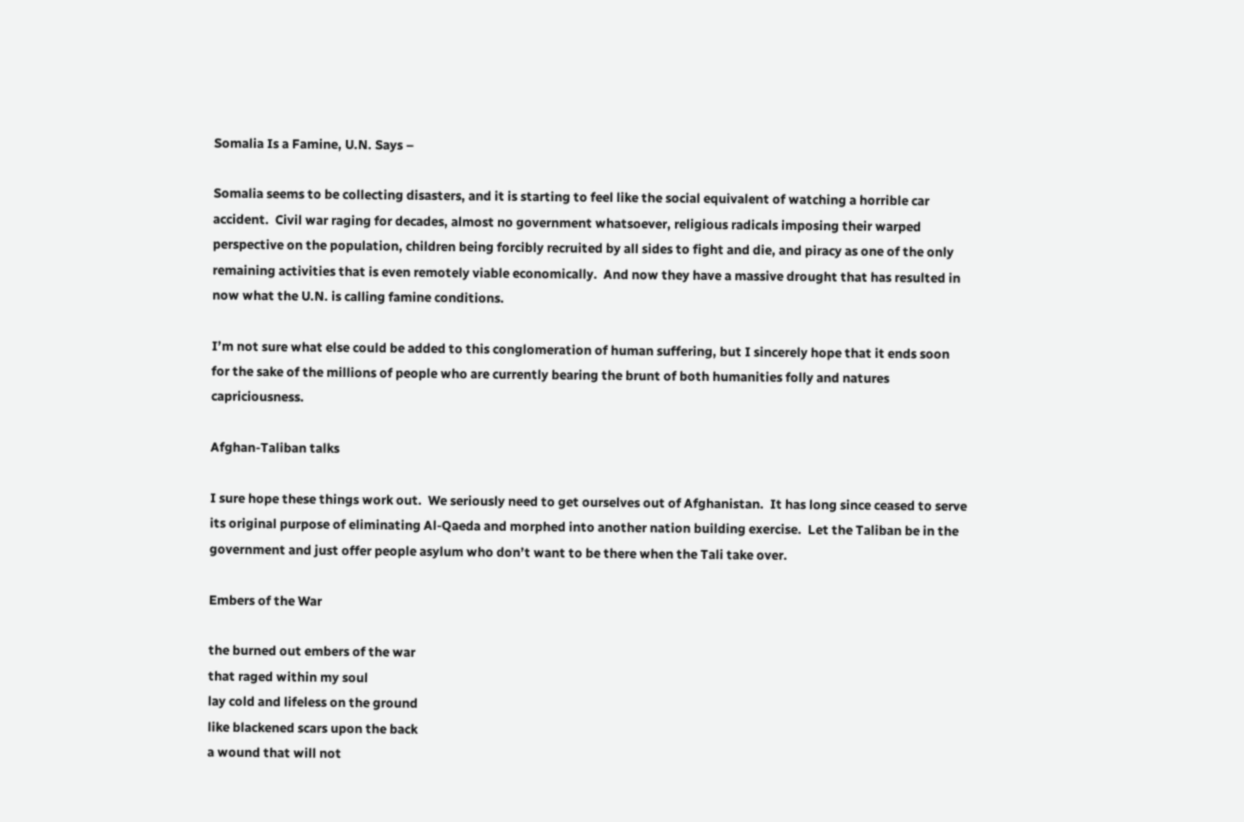Somalia Is a Famine, U.N. Says –

Somalia seems to be collecting disasters, and it is starting to feel like the social equivalent of watching a horrible car accident.  Civil war raging for decades, almost no government whatsoever, religious radicals imposing their warped perspective on the population, children being forcibly recruited by all sides to fight and die, and piracy as one of the only remaining activities that is even remotely viable economically.  And now they have a massive drought that has resulted in now what the U.N. is calling famine conditions.

I’m not sure what else could be added to this conglomeration of human suffering, but I sincerely hope that it ends soon for the sake of the millions of people who are currently bearing the brunt of both humanities folly and natures capriciousness.

Afghan-Taliban talks

I sure hope these things work out.  We seriously need to get ourselves out of Afghanistan.  It has long since ceased to serve its original purpose of eliminating Al-Qaeda and morphed into another nation building exercise.  Let the Taliban be in the government and just offer people asylum who don’t want to be there when the Tali take over.

Embers of the War

the burned out embers of the war
that raged within my soul
lay cold and lifeless on the ground
like blackened scars upon the back
a wound that will not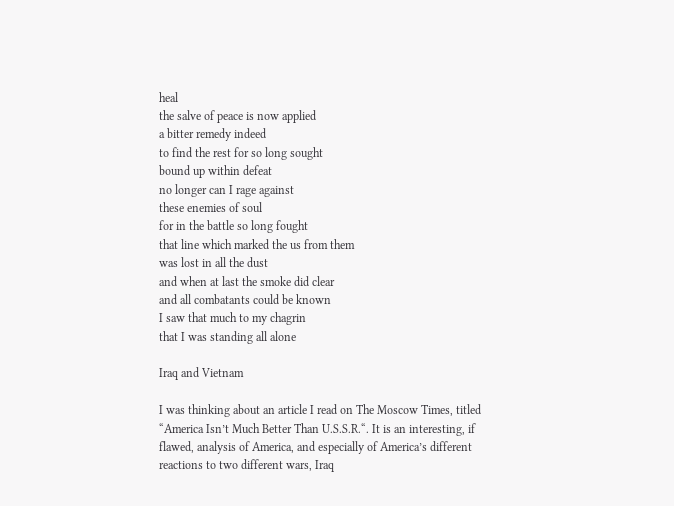heal
the salve of peace is now applied
a bitter remedy indeed
to find the rest for so long sought
bound up within defeat
no longer can I rage against
these enemies of soul
for in the battle so long fought
that line which marked the us from them
was lost in all the dust
and when at last the smoke did clear
and all combatants could be known
I saw that much to my chagrin
that I was standing all alone

Iraq and Vietnam

I was thinking about an article I read on The Moscow Times, titled “America Isn’t Much Better Than U.S.S.R.“. It is an interesting, if flawed, analysis of America, and especially of America’s different reactions to two different wars, Iraq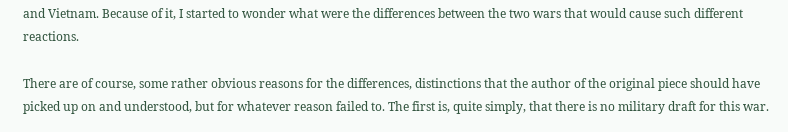and Vietnam. Because of it, I started to wonder what were the differences between the two wars that would cause such different reactions.

There are of course, some rather obvious reasons for the differences, distinctions that the author of the original piece should have picked up on and understood, but for whatever reason failed to. The first is, quite simply, that there is no military draft for this war.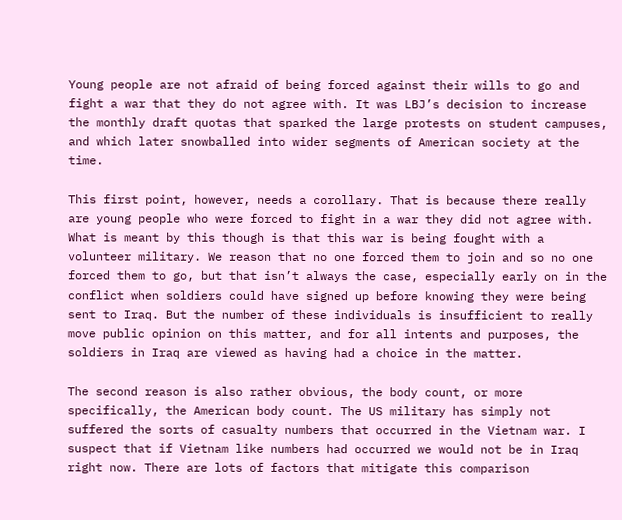Young people are not afraid of being forced against their wills to go and fight a war that they do not agree with. It was LBJ’s decision to increase the monthly draft quotas that sparked the large protests on student campuses, and which later snowballed into wider segments of American society at the time.

This first point, however, needs a corollary. That is because there really are young people who were forced to fight in a war they did not agree with. What is meant by this though is that this war is being fought with a volunteer military. We reason that no one forced them to join and so no one forced them to go, but that isn’t always the case, especially early on in the conflict when soldiers could have signed up before knowing they were being sent to Iraq. But the number of these individuals is insufficient to really move public opinion on this matter, and for all intents and purposes, the soldiers in Iraq are viewed as having had a choice in the matter.

The second reason is also rather obvious, the body count, or more specifically, the American body count. The US military has simply not suffered the sorts of casualty numbers that occurred in the Vietnam war. I suspect that if Vietnam like numbers had occurred we would not be in Iraq right now. There are lots of factors that mitigate this comparison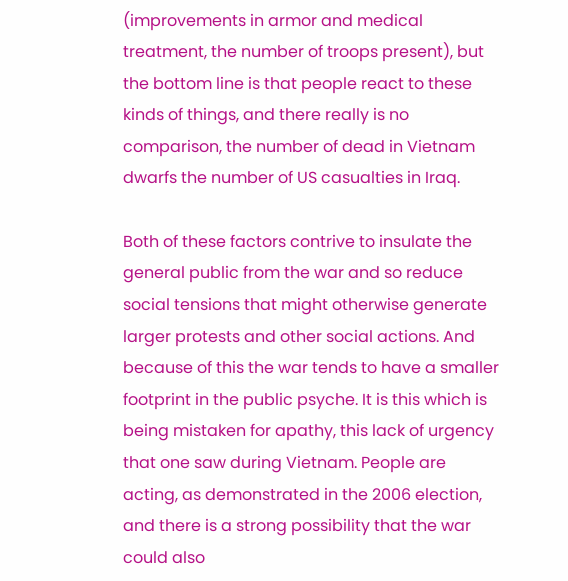(improvements in armor and medical treatment, the number of troops present), but the bottom line is that people react to these kinds of things, and there really is no comparison, the number of dead in Vietnam dwarfs the number of US casualties in Iraq.

Both of these factors contrive to insulate the general public from the war and so reduce social tensions that might otherwise generate larger protests and other social actions. And because of this the war tends to have a smaller footprint in the public psyche. It is this which is being mistaken for apathy, this lack of urgency that one saw during Vietnam. People are acting, as demonstrated in the 2006 election, and there is a strong possibility that the war could also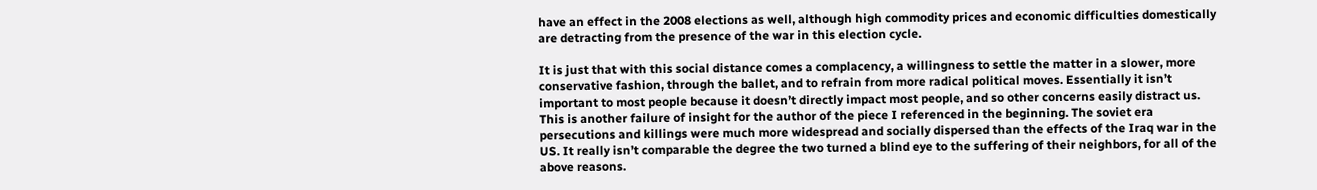have an effect in the 2008 elections as well, although high commodity prices and economic difficulties domestically are detracting from the presence of the war in this election cycle.

It is just that with this social distance comes a complacency, a willingness to settle the matter in a slower, more conservative fashion, through the ballet, and to refrain from more radical political moves. Essentially it isn’t important to most people because it doesn’t directly impact most people, and so other concerns easily distract us. This is another failure of insight for the author of the piece I referenced in the beginning. The soviet era persecutions and killings were much more widespread and socially dispersed than the effects of the Iraq war in the US. It really isn’t comparable the degree the two turned a blind eye to the suffering of their neighbors, for all of the above reasons.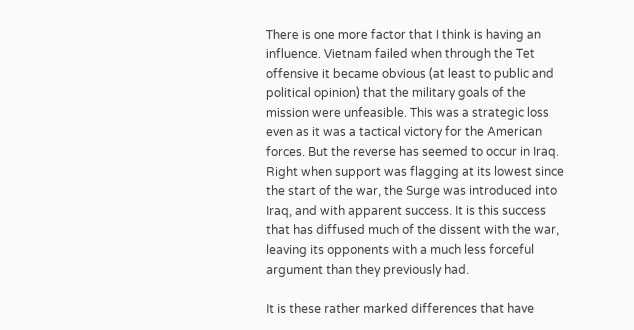There is one more factor that I think is having an influence. Vietnam failed when through the Tet offensive it became obvious (at least to public and political opinion) that the military goals of the mission were unfeasible. This was a strategic loss even as it was a tactical victory for the American forces. But the reverse has seemed to occur in Iraq. Right when support was flagging at its lowest since the start of the war, the Surge was introduced into Iraq, and with apparent success. It is this success that has diffused much of the dissent with the war, leaving its opponents with a much less forceful argument than they previously had.

It is these rather marked differences that have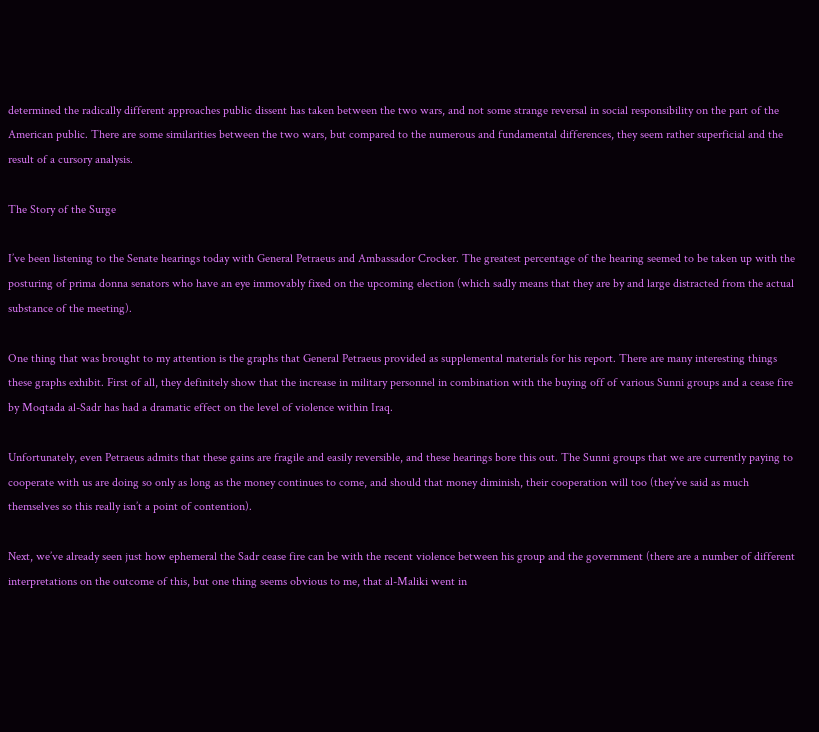determined the radically different approaches public dissent has taken between the two wars, and not some strange reversal in social responsibility on the part of the American public. There are some similarities between the two wars, but compared to the numerous and fundamental differences, they seem rather superficial and the result of a cursory analysis.

The Story of the Surge

I’ve been listening to the Senate hearings today with General Petraeus and Ambassador Crocker. The greatest percentage of the hearing seemed to be taken up with the posturing of prima donna senators who have an eye immovably fixed on the upcoming election (which sadly means that they are by and large distracted from the actual substance of the meeting).

One thing that was brought to my attention is the graphs that General Petraeus provided as supplemental materials for his report. There are many interesting things these graphs exhibit. First of all, they definitely show that the increase in military personnel in combination with the buying off of various Sunni groups and a cease fire by Moqtada al-Sadr has had a dramatic effect on the level of violence within Iraq.

Unfortunately, even Petraeus admits that these gains are fragile and easily reversible, and these hearings bore this out. The Sunni groups that we are currently paying to cooperate with us are doing so only as long as the money continues to come, and should that money diminish, their cooperation will too (they’ve said as much themselves so this really isn’t a point of contention).

Next, we’ve already seen just how ephemeral the Sadr cease fire can be with the recent violence between his group and the government (there are a number of different interpretations on the outcome of this, but one thing seems obvious to me, that al-Maliki went in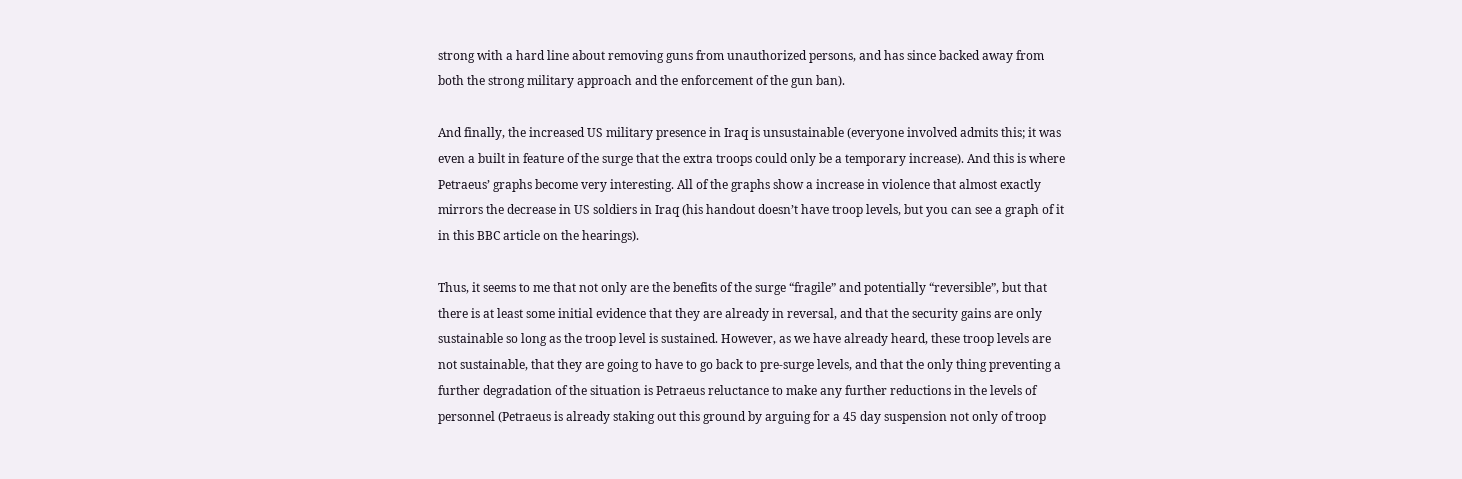strong with a hard line about removing guns from unauthorized persons, and has since backed away from both the strong military approach and the enforcement of the gun ban).

And finally, the increased US military presence in Iraq is unsustainable (everyone involved admits this; it was even a built in feature of the surge that the extra troops could only be a temporary increase). And this is where Petraeus’ graphs become very interesting. All of the graphs show a increase in violence that almost exactly mirrors the decrease in US soldiers in Iraq (his handout doesn’t have troop levels, but you can see a graph of it in this BBC article on the hearings).

Thus, it seems to me that not only are the benefits of the surge “fragile” and potentially “reversible”, but that there is at least some initial evidence that they are already in reversal, and that the security gains are only sustainable so long as the troop level is sustained. However, as we have already heard, these troop levels are not sustainable, that they are going to have to go back to pre-surge levels, and that the only thing preventing a further degradation of the situation is Petraeus reluctance to make any further reductions in the levels of personnel (Petraeus is already staking out this ground by arguing for a 45 day suspension not only of troop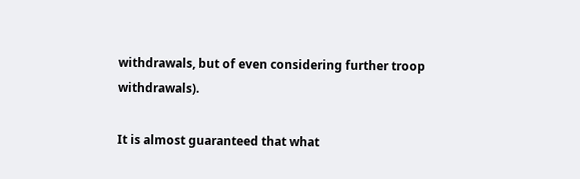withdrawals, but of even considering further troop withdrawals).

It is almost guaranteed that what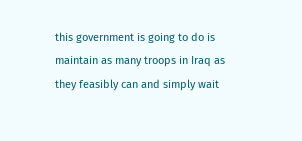this government is going to do is maintain as many troops in Iraq as they feasibly can and simply wait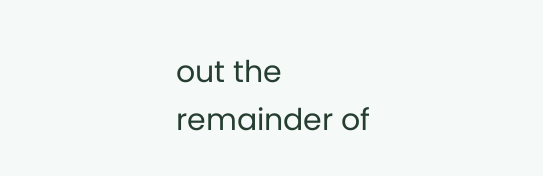out the remainder of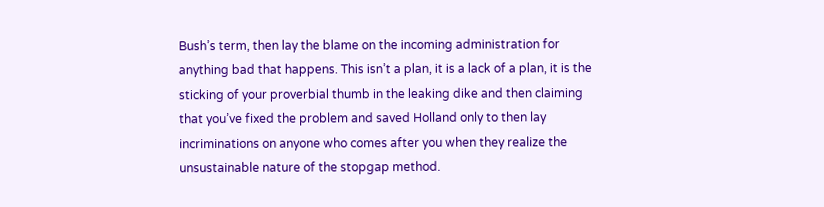Bush’s term, then lay the blame on the incoming administration for anything bad that happens. This isn’t a plan, it is a lack of a plan, it is the sticking of your proverbial thumb in the leaking dike and then claiming that you’ve fixed the problem and saved Holland only to then lay incriminations on anyone who comes after you when they realize the unsustainable nature of the stopgap method.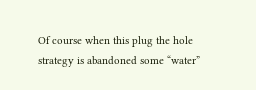Of course when this plug the hole strategy is abandoned some “water”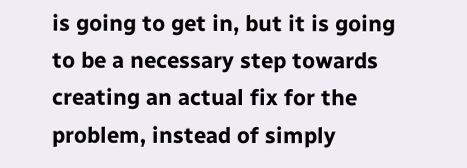is going to get in, but it is going to be a necessary step towards creating an actual fix for the problem, instead of simply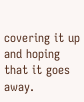covering it up and hoping that it goes away.